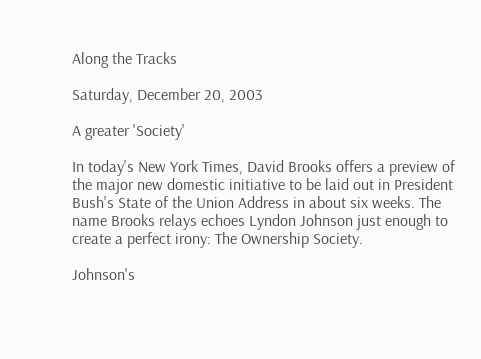Along the Tracks

Saturday, December 20, 2003

A greater 'Society'

In today's New York Times, David Brooks offers a preview of the major new domestic initiative to be laid out in President Bush's State of the Union Address in about six weeks. The name Brooks relays echoes Lyndon Johnson just enough to create a perfect irony: The Ownership Society.

Johnson's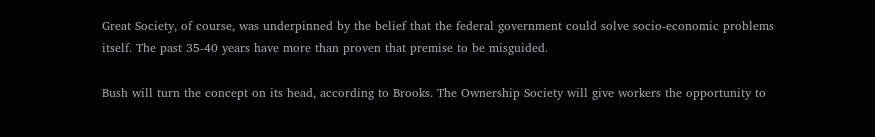Great Society, of course, was underpinned by the belief that the federal government could solve socio-economic problems itself. The past 35-40 years have more than proven that premise to be misguided.

Bush will turn the concept on its head, according to Brooks. The Ownership Society will give workers the opportunity to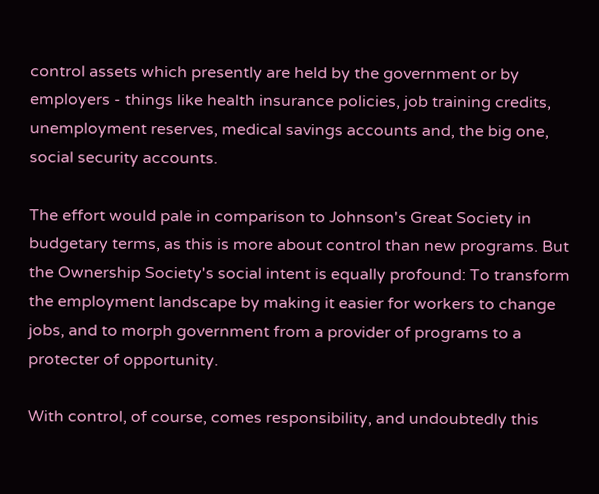control assets which presently are held by the government or by employers - things like health insurance policies, job training credits, unemployment reserves, medical savings accounts and, the big one, social security accounts.

The effort would pale in comparison to Johnson's Great Society in budgetary terms, as this is more about control than new programs. But the Ownership Society's social intent is equally profound: To transform the employment landscape by making it easier for workers to change jobs, and to morph government from a provider of programs to a protecter of opportunity.

With control, of course, comes responsibility, and undoubtedly this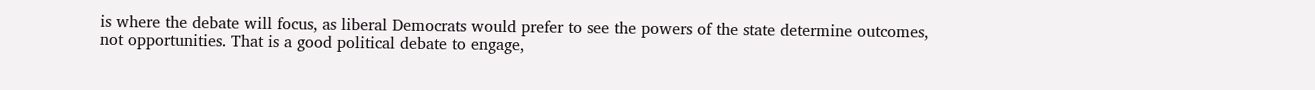is where the debate will focus, as liberal Democrats would prefer to see the powers of the state determine outcomes, not opportunities. That is a good political debate to engage,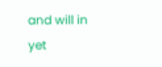and will in yet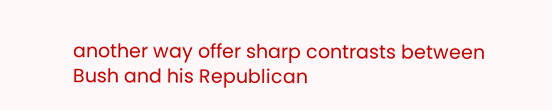another way offer sharp contrasts between Bush and his Republican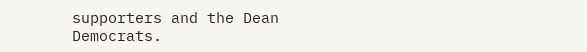supporters and the Dean Democrats.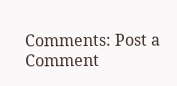Comments: Post a Comment